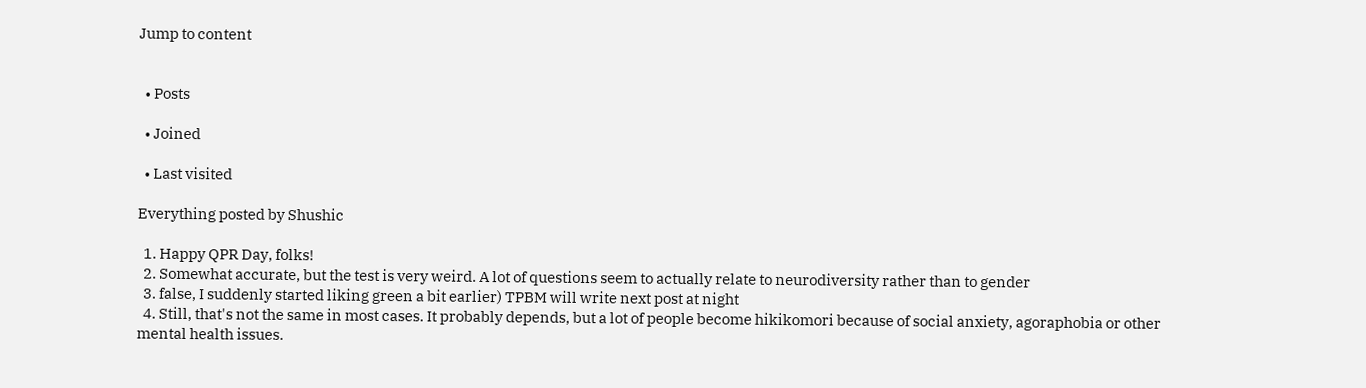Jump to content


  • Posts

  • Joined

  • Last visited

Everything posted by Shushic

  1. Happy QPR Day, folks!
  2. Somewhat accurate, but the test is very weird. A lot of questions seem to actually relate to neurodiversity rather than to gender
  3. false, I suddenly started liking green a bit earlier) TPBM will write next post at night
  4. Still, that's not the same in most cases. It probably depends, but a lot of people become hikikomori because of social anxiety, agoraphobia or other mental health issues.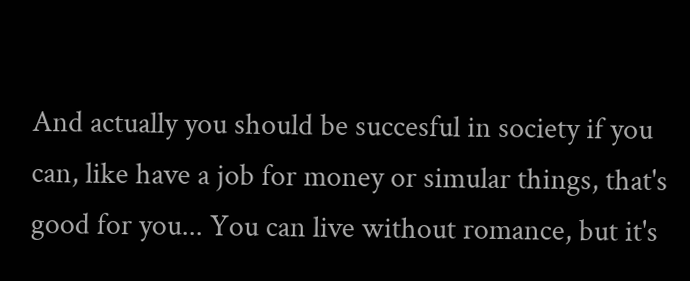And actually you should be succesful in society if you can, like have a job for money or simular things, that's good for you... You can live without romance, but it's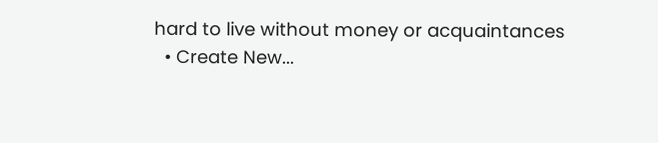hard to live without money or acquaintances
  • Create New...